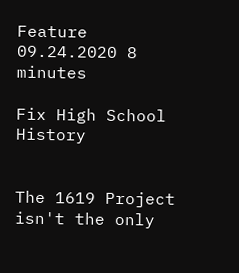Feature 09.24.2020 8 minutes

Fix High School History


The 1619 Project isn't the only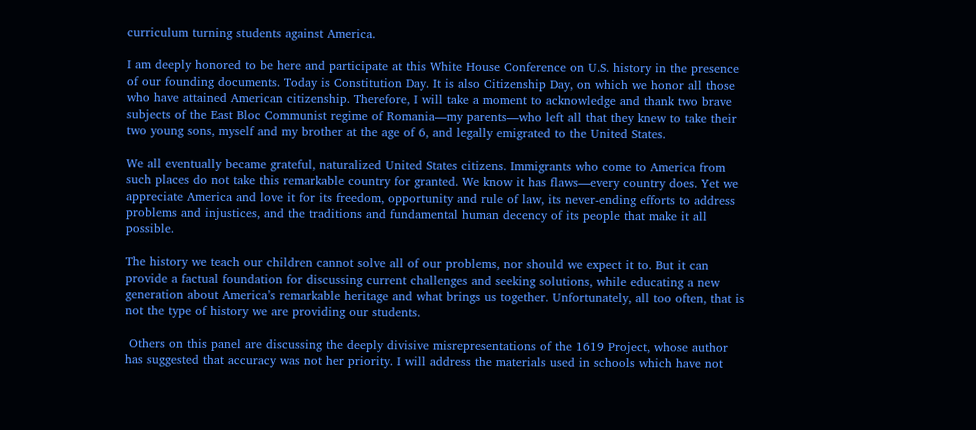curriculum turning students against America.

I am deeply honored to be here and participate at this White House Conference on U.S. history in the presence of our founding documents. Today is Constitution Day. It is also Citizenship Day, on which we honor all those who have attained American citizenship. Therefore, I will take a moment to acknowledge and thank two brave subjects of the East Bloc Communist regime of Romania—my parents—who left all that they knew to take their two young sons, myself and my brother at the age of 6, and legally emigrated to the United States.

We all eventually became grateful, naturalized United States citizens. Immigrants who come to America from such places do not take this remarkable country for granted. We know it has flaws—every country does. Yet we appreciate America and love it for its freedom, opportunity and rule of law, its never-ending efforts to address problems and injustices, and the traditions and fundamental human decency of its people that make it all possible.

The history we teach our children cannot solve all of our problems, nor should we expect it to. But it can provide a factual foundation for discussing current challenges and seeking solutions, while educating a new generation about America’s remarkable heritage and what brings us together. Unfortunately, all too often, that is not the type of history we are providing our students.

 Others on this panel are discussing the deeply divisive misrepresentations of the 1619 Project, whose author has suggested that accuracy was not her priority. I will address the materials used in schools which have not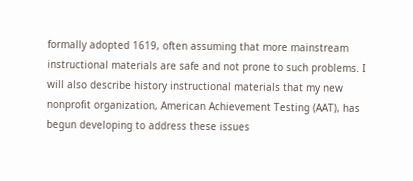formally adopted 1619, often assuming that more mainstream instructional materials are safe and not prone to such problems. I will also describe history instructional materials that my new nonprofit organization, American Achievement Testing (AAT), has begun developing to address these issues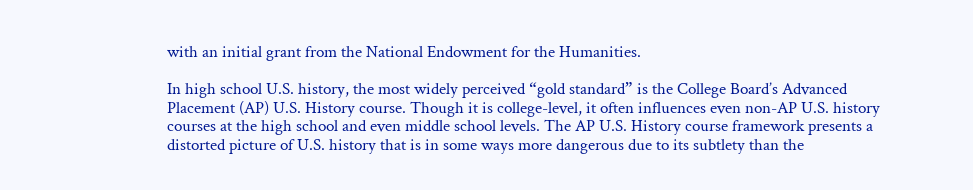with an initial grant from the National Endowment for the Humanities.

In high school U.S. history, the most widely perceived “gold standard” is the College Board’s Advanced Placement (AP) U.S. History course. Though it is college-level, it often influences even non-AP U.S. history courses at the high school and even middle school levels. The AP U.S. History course framework presents a distorted picture of U.S. history that is in some ways more dangerous due to its subtlety than the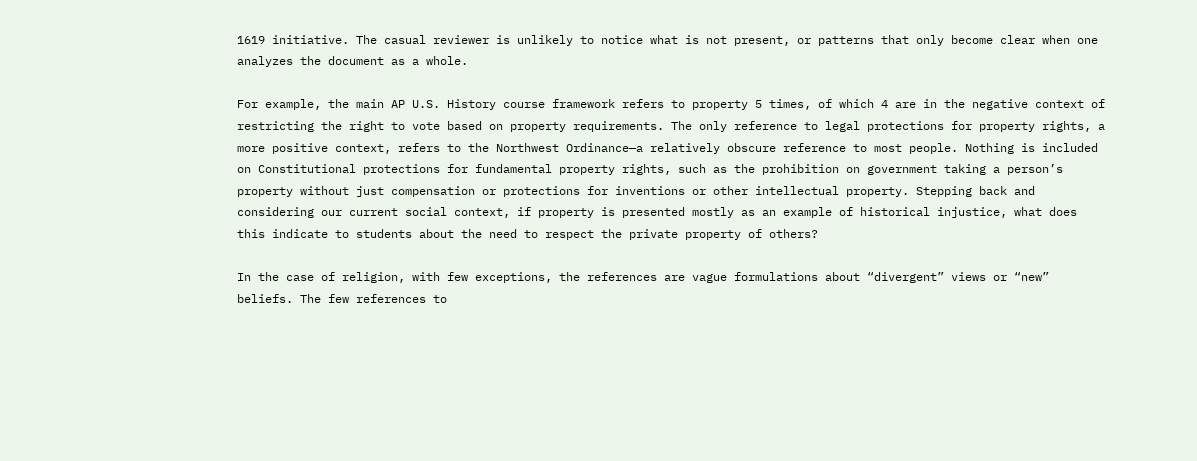1619 initiative. The casual reviewer is unlikely to notice what is not present, or patterns that only become clear when one analyzes the document as a whole.

For example, the main AP U.S. History course framework refers to property 5 times, of which 4 are in the negative context of restricting the right to vote based on property requirements. The only reference to legal protections for property rights, a more positive context, refers to the Northwest Ordinance—a relatively obscure reference to most people. Nothing is included on Constitutional protections for fundamental property rights, such as the prohibition on government taking a person’s property without just compensation or protections for inventions or other intellectual property. Stepping back and considering our current social context, if property is presented mostly as an example of historical injustice, what does this indicate to students about the need to respect the private property of others?

In the case of religion, with few exceptions, the references are vague formulations about “divergent” views or “new” beliefs. The few references to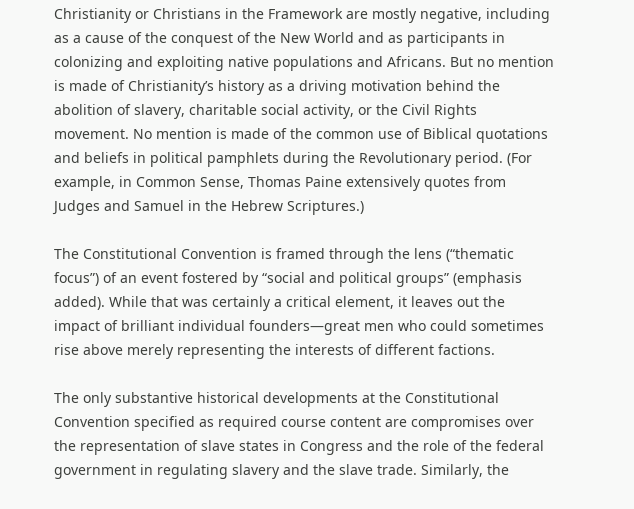Christianity or Christians in the Framework are mostly negative, including as a cause of the conquest of the New World and as participants in colonizing and exploiting native populations and Africans. But no mention is made of Christianity’s history as a driving motivation behind the abolition of slavery, charitable social activity, or the Civil Rights movement. No mention is made of the common use of Biblical quotations and beliefs in political pamphlets during the Revolutionary period. (For example, in Common Sense, Thomas Paine extensively quotes from Judges and Samuel in the Hebrew Scriptures.)

The Constitutional Convention is framed through the lens (“thematic focus”) of an event fostered by “social and political groups” (emphasis added). While that was certainly a critical element, it leaves out the impact of brilliant individual founders—great men who could sometimes rise above merely representing the interests of different factions.

The only substantive historical developments at the Constitutional Convention specified as required course content are compromises over the representation of slave states in Congress and the role of the federal government in regulating slavery and the slave trade. Similarly, the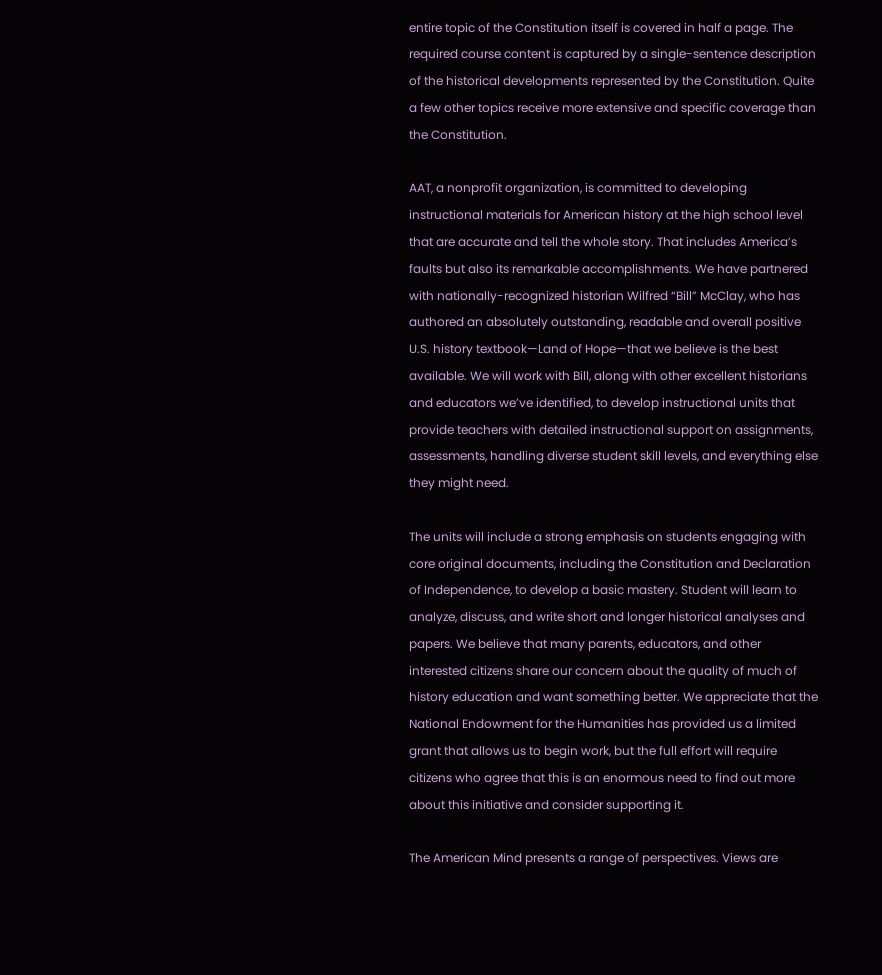entire topic of the Constitution itself is covered in half a page. The required course content is captured by a single-sentence description of the historical developments represented by the Constitution. Quite a few other topics receive more extensive and specific coverage than the Constitution.

AAT, a nonprofit organization, is committed to developing instructional materials for American history at the high school level that are accurate and tell the whole story. That includes America’s faults but also its remarkable accomplishments. We have partnered with nationally-recognized historian Wilfred “Bill” McClay, who has authored an absolutely outstanding, readable and overall positive U.S. history textbook—Land of Hope—that we believe is the best available. We will work with Bill, along with other excellent historians and educators we’ve identified, to develop instructional units that provide teachers with detailed instructional support on assignments, assessments, handling diverse student skill levels, and everything else they might need.

The units will include a strong emphasis on students engaging with core original documents, including the Constitution and Declaration of Independence, to develop a basic mastery. Student will learn to analyze, discuss, and write short and longer historical analyses and papers. We believe that many parents, educators, and other interested citizens share our concern about the quality of much of history education and want something better. We appreciate that the National Endowment for the Humanities has provided us a limited grant that allows us to begin work, but the full effort will require citizens who agree that this is an enormous need to find out more about this initiative and consider supporting it.

The American Mind presents a range of perspectives. Views are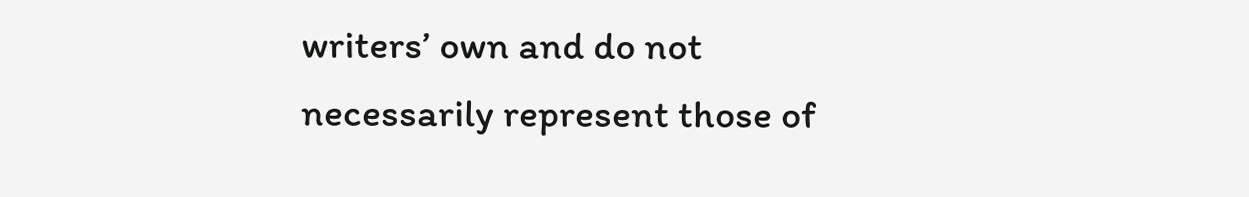writers’ own and do not necessarily represent those of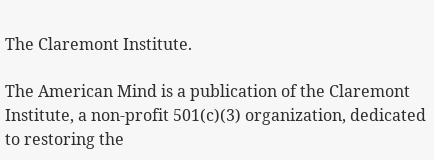The Claremont Institute.

The American Mind is a publication of the Claremont Institute, a non-profit 501(c)(3) organization, dedicated to restoring the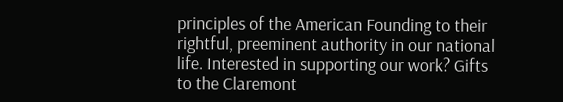principles of the American Founding to their rightful, preeminent authority in our national life. Interested in supporting our work? Gifts to the Claremont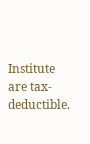Institute are tax-deductible.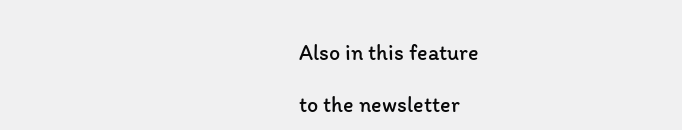Also in this feature

to the newsletter